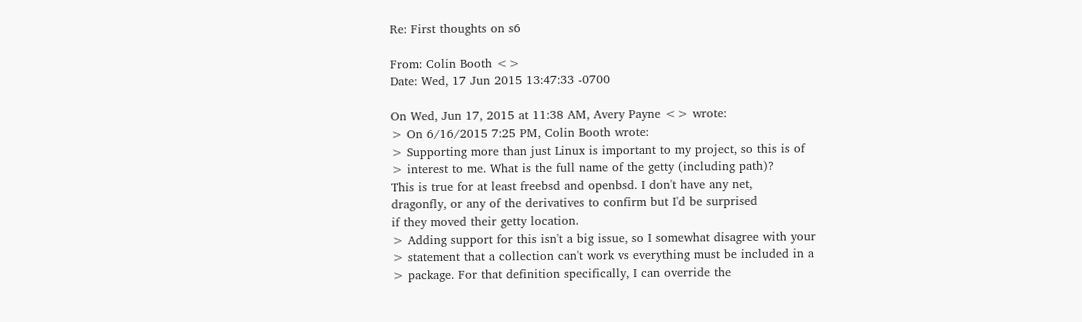Re: First thoughts on s6

From: Colin Booth <>
Date: Wed, 17 Jun 2015 13:47:33 -0700

On Wed, Jun 17, 2015 at 11:38 AM, Avery Payne <> wrote:
> On 6/16/2015 7:25 PM, Colin Booth wrote:
> Supporting more than just Linux is important to my project, so this is of
> interest to me. What is the full name of the getty (including path)?
This is true for at least freebsd and openbsd. I don't have any net,
dragonfly, or any of the derivatives to confirm but I'd be surprised
if they moved their getty location.
> Adding support for this isn't a big issue, so I somewhat disagree with your
> statement that a collection can't work vs everything must be included in a
> package. For that definition specifically, I can override the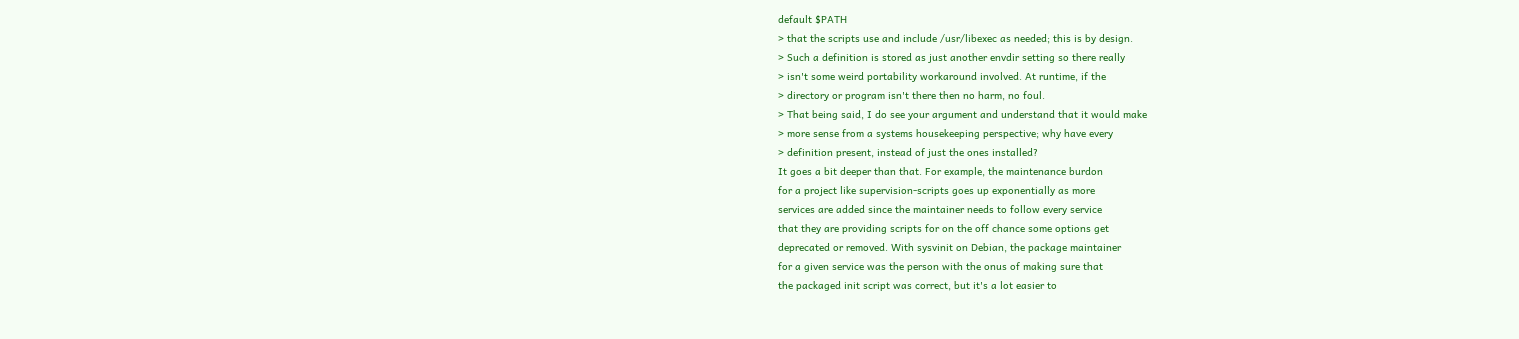default $PATH
> that the scripts use and include /usr/libexec as needed; this is by design.
> Such a definition is stored as just another envdir setting so there really
> isn't some weird portability workaround involved. At runtime, if the
> directory or program isn't there then no harm, no foul.
> That being said, I do see your argument and understand that it would make
> more sense from a systems housekeeping perspective; why have every
> definition present, instead of just the ones installed?
It goes a bit deeper than that. For example, the maintenance burdon
for a project like supervision-scripts goes up exponentially as more
services are added since the maintainer needs to follow every service
that they are providing scripts for on the off chance some options get
deprecated or removed. With sysvinit on Debian, the package maintainer
for a given service was the person with the onus of making sure that
the packaged init script was correct, but it's a lot easier to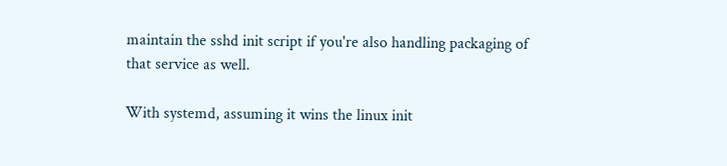maintain the sshd init script if you're also handling packaging of
that service as well.

With systemd, assuming it wins the linux init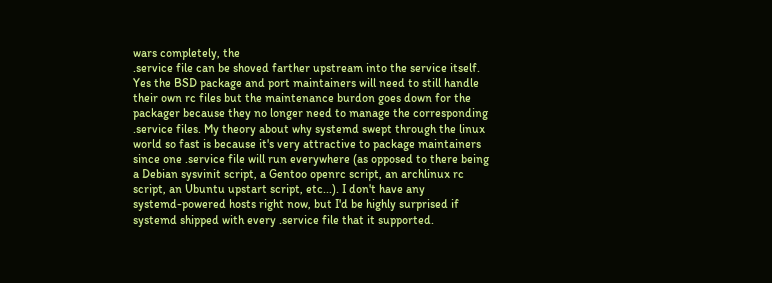wars completely, the
.service file can be shoved farther upstream into the service itself.
Yes the BSD package and port maintainers will need to still handle
their own rc files but the maintenance burdon goes down for the
packager because they no longer need to manage the corresponding
.service files. My theory about why systemd swept through the linux
world so fast is because it's very attractive to package maintainers
since one .service file will run everywhere (as opposed to there being
a Debian sysvinit script, a Gentoo openrc script, an archlinux rc
script, an Ubuntu upstart script, etc...). I don't have any
systemd-powered hosts right now, but I'd be highly surprised if
systemd shipped with every .service file that it supported.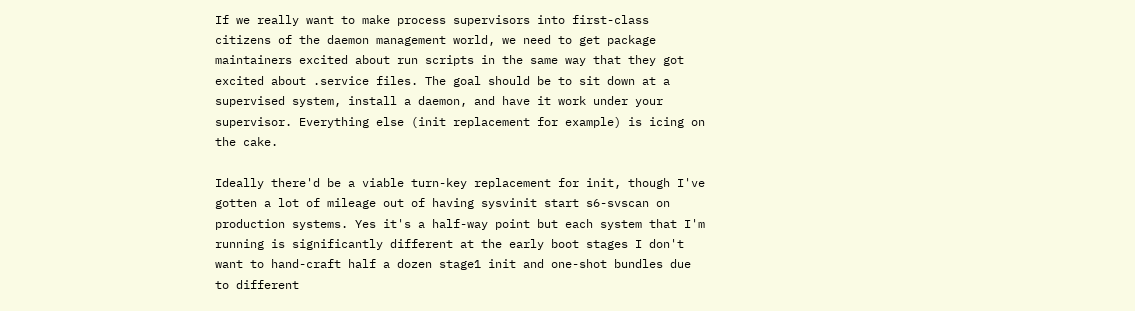If we really want to make process supervisors into first-class
citizens of the daemon management world, we need to get package
maintainers excited about run scripts in the same way that they got
excited about .service files. The goal should be to sit down at a
supervised system, install a daemon, and have it work under your
supervisor. Everything else (init replacement for example) is icing on
the cake.

Ideally there'd be a viable turn-key replacement for init, though I've
gotten a lot of mileage out of having sysvinit start s6-svscan on
production systems. Yes it's a half-way point but each system that I'm
running is significantly different at the early boot stages I don't
want to hand-craft half a dozen stage1 init and one-shot bundles due
to different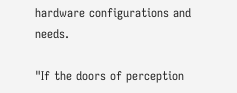hardware configurations and needs.

"If the doors of perception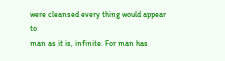were cleansed every thing would appear to
man as it is, infinite. For man has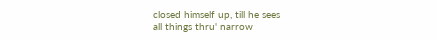closed himself up, till he sees
all things thru' narrow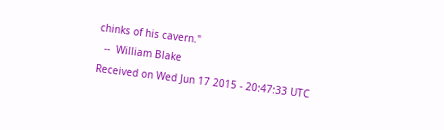chinks of his cavern."
  --  William Blake
Received on Wed Jun 17 2015 - 20:47:33 UTC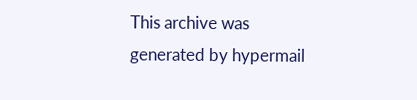This archive was generated by hypermail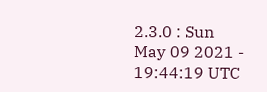2.3.0 : Sun May 09 2021 - 19:44:19 UTC